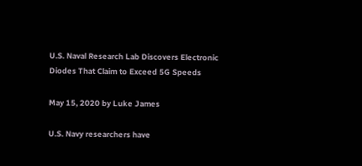U.S. Naval Research Lab Discovers Electronic Diodes That Claim to Exceed 5G Speeds

May 15, 2020 by Luke James

U.S. Navy researchers have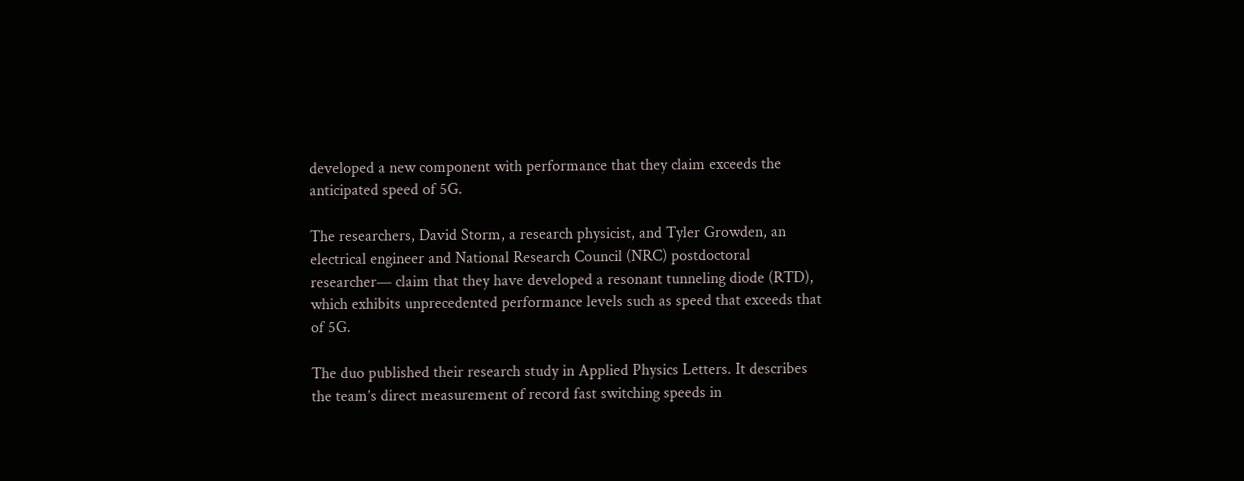developed a new component with performance that they claim exceeds the anticipated speed of 5G.

The researchers, David Storm, a research physicist, and Tyler Growden, an electrical engineer and National Research Council (NRC) postdoctoral researcher— claim that they have developed a resonant tunneling diode (RTD), which exhibits unprecedented performance levels such as speed that exceeds that of 5G.

The duo published their research study in Applied Physics Letters. It describes the team’s direct measurement of record fast switching speeds in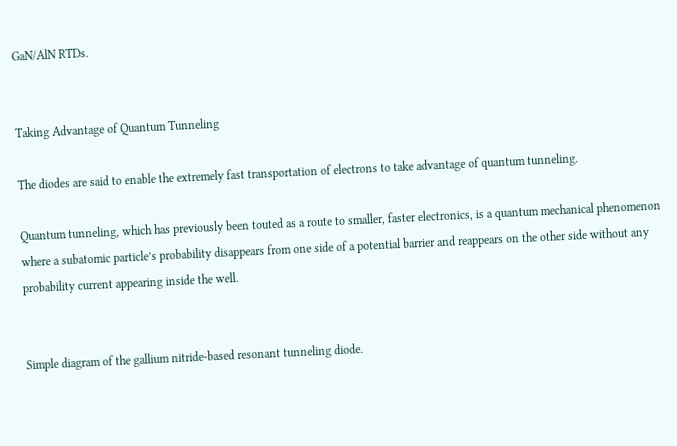GaN/AlN RTDs.


Taking Advantage of Quantum Tunneling

The diodes are said to enable the extremely fast transportation of electrons to take advantage of quantum tunneling.

Quantum tunneling, which has previously been touted as a route to smaller, faster electronics, is a quantum mechanical phenomenon where a subatomic particle’s probability disappears from one side of a potential barrier and reappears on the other side without any probability current appearing inside the well.


Simple diagram of the gallium nitride-based resonant tunneling diode.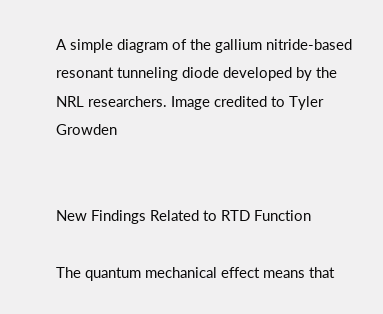A simple diagram of the gallium nitride-based resonant tunneling diode developed by the NRL researchers. Image credited to Tyler Growden


New Findings Related to RTD Function

The quantum mechanical effect means that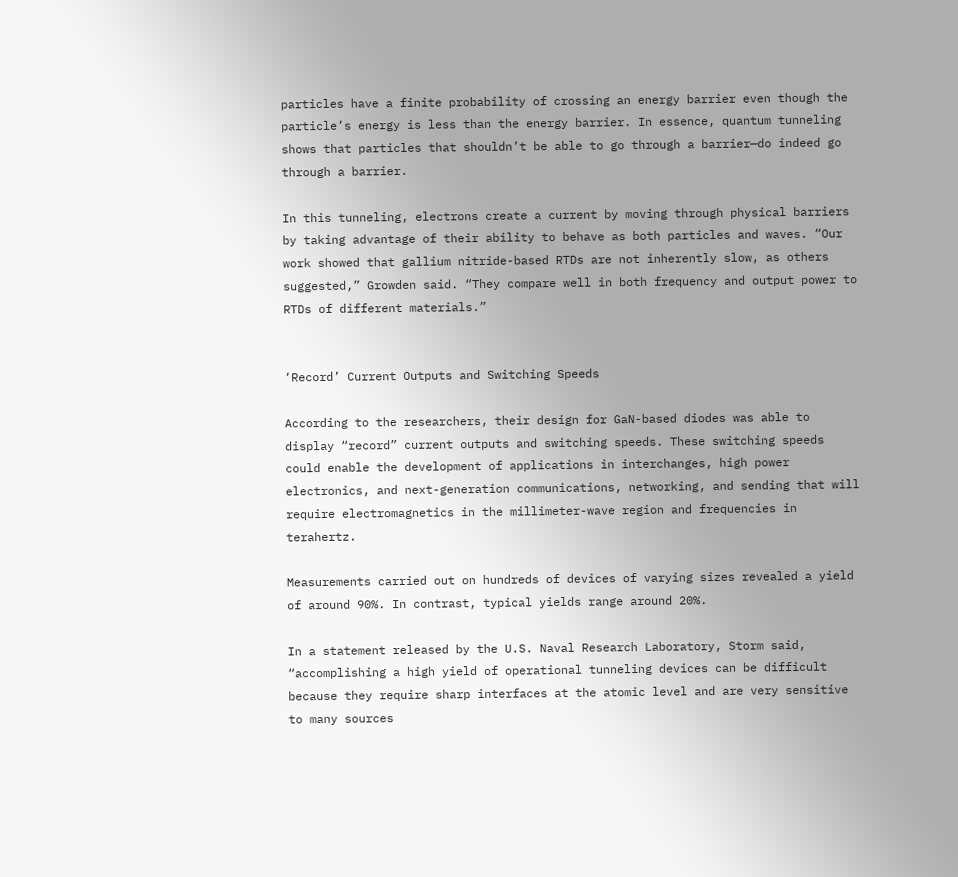particles have a finite probability of crossing an energy barrier even though the particle’s energy is less than the energy barrier. In essence, quantum tunneling shows that particles that shouldn’t be able to go through a barrier—do indeed go through a barrier.

In this tunneling, electrons create a current by moving through physical barriers by taking advantage of their ability to behave as both particles and waves. “Our work showed that gallium nitride-based RTDs are not inherently slow, as others suggested,” Growden said. “They compare well in both frequency and output power to RTDs of different materials.”


‘Record’ Current Outputs and Switching Speeds

According to the researchers, their design for GaN-based diodes was able to display “record” current outputs and switching speeds. These switching speeds could enable the development of applications in interchanges, high power electronics, and next-generation communications, networking, and sending that will require electromagnetics in the millimeter-wave region and frequencies in terahertz.

Measurements carried out on hundreds of devices of varying sizes revealed a yield of around 90%. In contrast, typical yields range around 20%.

In a statement released by the U.S. Naval Research Laboratory, Storm said, “accomplishing a high yield of operational tunneling devices can be difficult because they require sharp interfaces at the atomic level and are very sensitive to many sources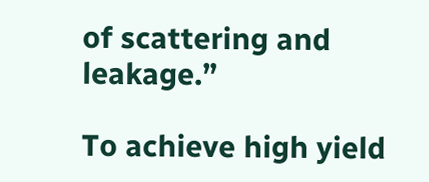of scattering and leakage.”

To achieve high yield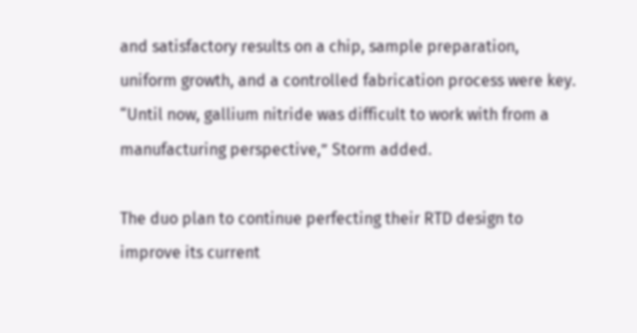and satisfactory results on a chip, sample preparation, uniform growth, and a controlled fabrication process were key. “Until now, gallium nitride was difficult to work with from a manufacturing perspective,” Storm added.

The duo plan to continue perfecting their RTD design to improve its current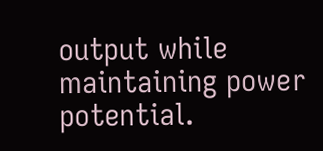output while maintaining power potential.